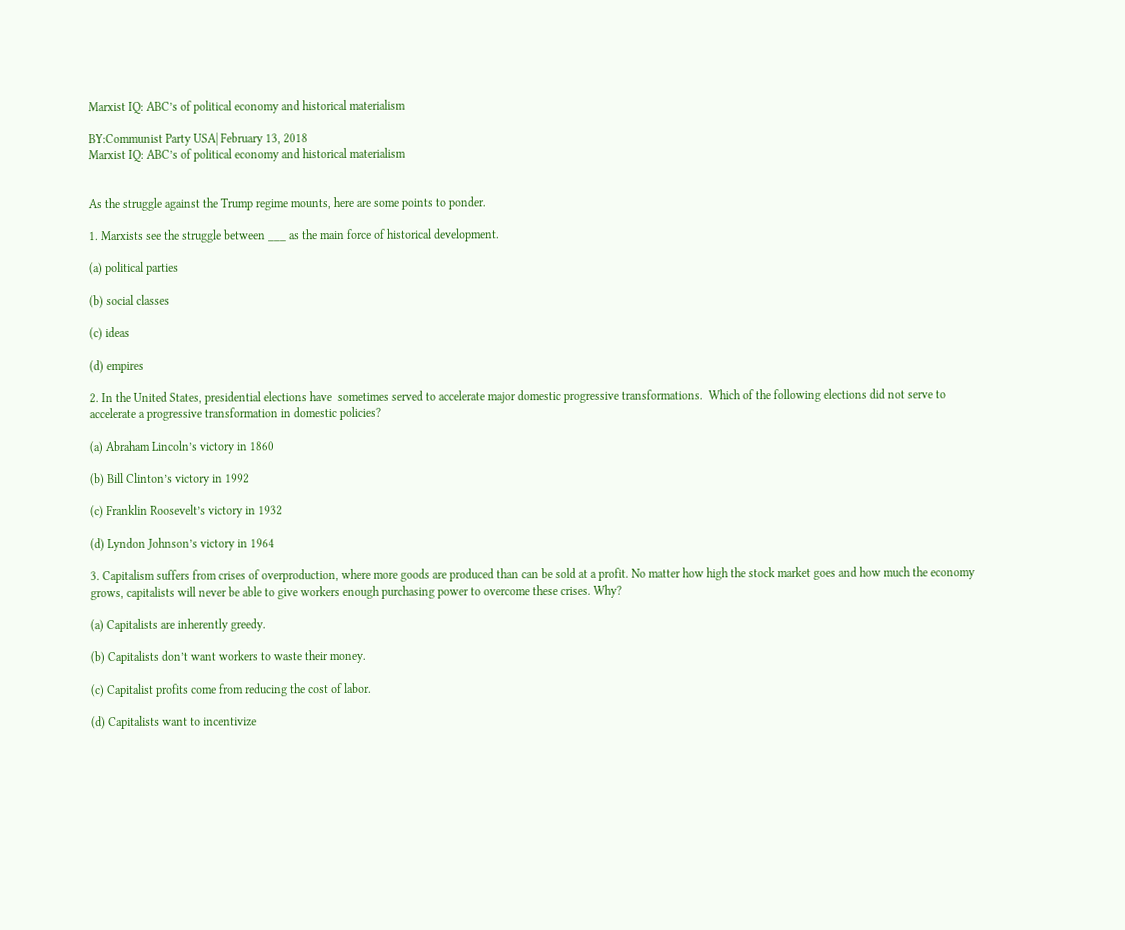Marxist IQ: ABC’s of political economy and historical materialism

BY:Communist Party USA| February 13, 2018
Marxist IQ: ABC’s of political economy and historical materialism


As the struggle against the Trump regime mounts, here are some points to ponder.

1. Marxists see the struggle between ___ as the main force of historical development.

(a) political parties

(b) social classes

(c) ideas

(d) empires

2. In the United States, presidential elections have  sometimes served to accelerate major domestic progressive transformations.  Which of the following elections did not serve to accelerate a progressive transformation in domestic policies?

(a) Abraham Lincoln’s victory in 1860

(b) Bill Clinton’s victory in 1992

(c) Franklin Roosevelt’s victory in 1932

(d) Lyndon Johnson’s victory in 1964

3. Capitalism suffers from crises of overproduction, where more goods are produced than can be sold at a profit. No matter how high the stock market goes and how much the economy grows, capitalists will never be able to give workers enough purchasing power to overcome these crises. Why?

(a) Capitalists are inherently greedy.

(b) Capitalists don’t want workers to waste their money.

(c) Capitalist profits come from reducing the cost of labor.

(d) Capitalists want to incentivize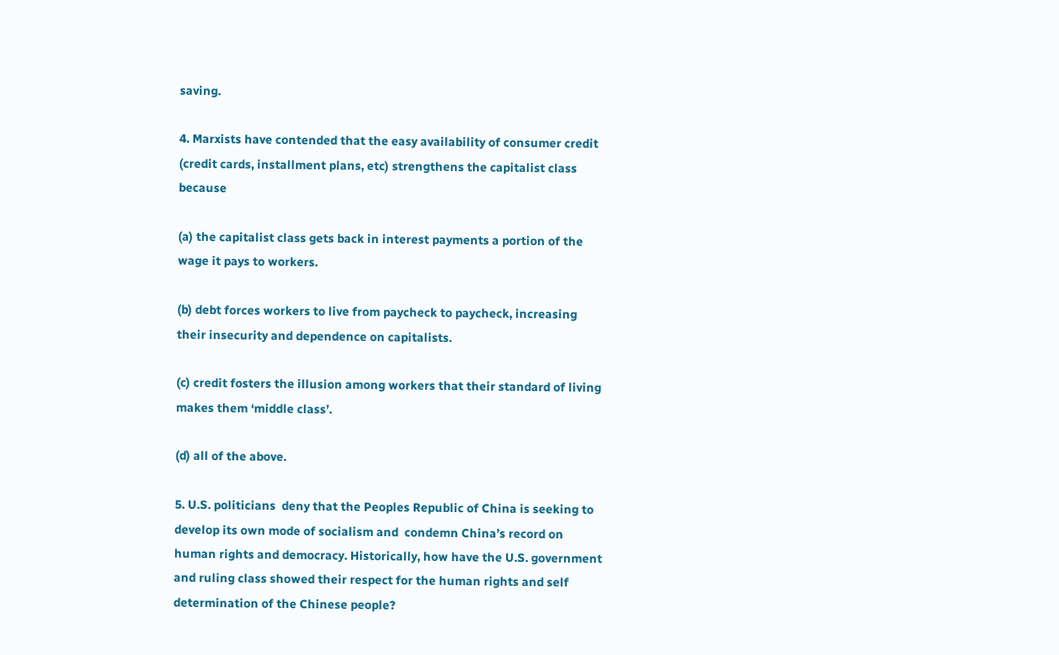saving.

4. Marxists have contended that the easy availability of consumer credit (credit cards, installment plans, etc) strengthens the capitalist class because

(a) the capitalist class gets back in interest payments a portion of the wage it pays to workers.

(b) debt forces workers to live from paycheck to paycheck, increasing their insecurity and dependence on capitalists.

(c) credit fosters the illusion among workers that their standard of living makes them ‘middle class’.

(d) all of the above.

5. U.S. politicians  deny that the Peoples Republic of China is seeking to develop its own mode of socialism and  condemn China’s record on human rights and democracy. Historically, how have the U.S. government  and ruling class showed their respect for the human rights and self determination of the Chinese people?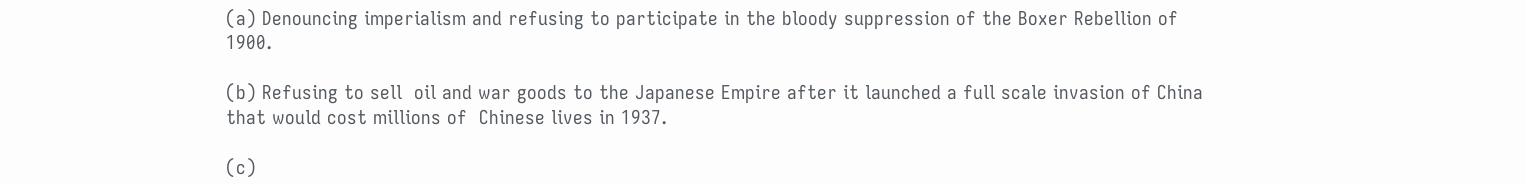(a) Denouncing imperialism and refusing to participate in the bloody suppression of the Boxer Rebellion of 1900.

(b) Refusing to sell  oil and war goods to the Japanese Empire after it launched a full scale invasion of China that would cost millions of  Chinese lives in 1937.

(c)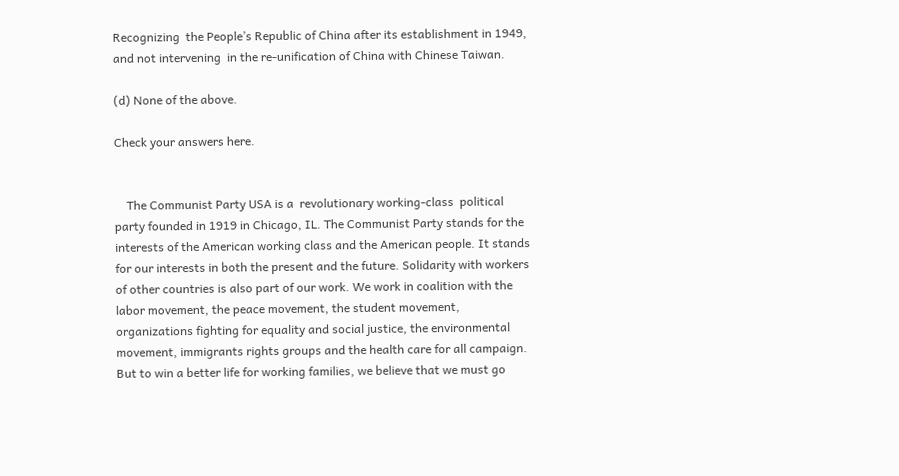Recognizing  the People’s Republic of China after its establishment in 1949, and not intervening  in the re-unification of China with Chinese Taiwan.

(d) None of the above.

Check your answers here.


    The Communist Party USA is a  revolutionary working-class  political party founded in 1919 in Chicago, IL. The Communist Party stands for the interests of the American working class and the American people. It stands for our interests in both the present and the future. Solidarity with workers of other countries is also part of our work. We work in coalition with the labor movement, the peace movement, the student movement, organizations fighting for equality and social justice, the environmental movement, immigrants rights groups and the health care for all campaign. But to win a better life for working families, we believe that we must go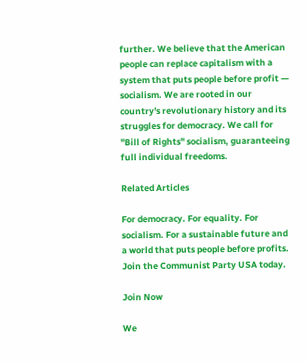further. We believe that the American people can replace capitalism with a system that puts people before profit — socialism. We are rooted in our country's revolutionary history and its struggles for democracy. We call for "Bill of Rights" socialism, guaranteeing full individual freedoms.

Related Articles

For democracy. For equality. For socialism. For a sustainable future and a world that puts people before profits. Join the Communist Party USA today.

Join Now

We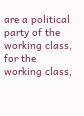are a political party of the working class, for the working class,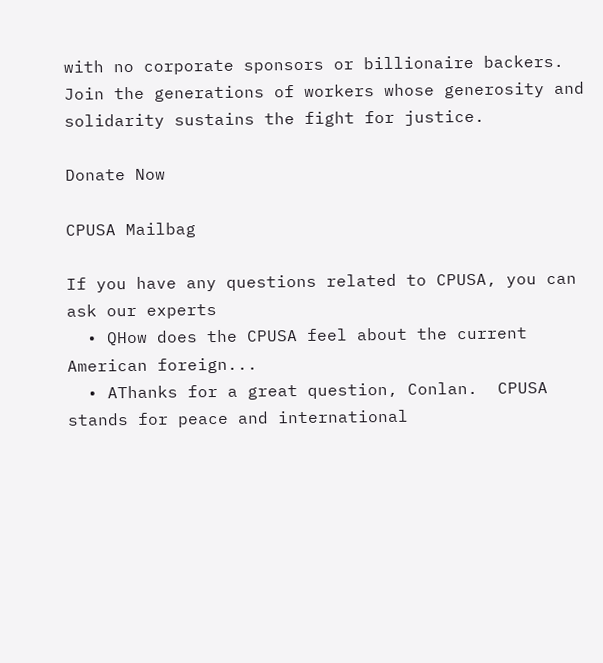with no corporate sponsors or billionaire backers. Join the generations of workers whose generosity and solidarity sustains the fight for justice.

Donate Now

CPUSA Mailbag

If you have any questions related to CPUSA, you can ask our experts
  • QHow does the CPUSA feel about the current American foreign...
  • AThanks for a great question, Conlan.  CPUSA stands for peace and international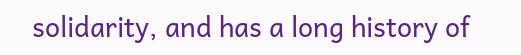solidarity, and has a long history of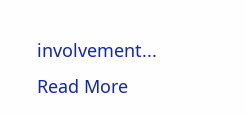involvement...
Read More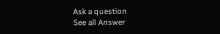Ask a question
See all Answer